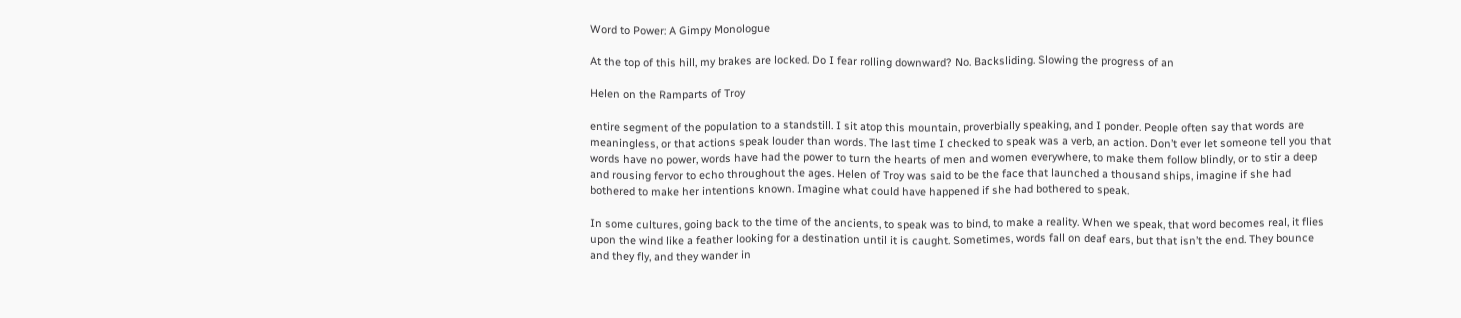Word to Power: A Gimpy Monologue

At the top of this hill, my brakes are locked. Do I fear rolling downward? No. Backsliding. Slowing the progress of an

Helen on the Ramparts of Troy

entire segment of the population to a standstill. I sit atop this mountain, proverbially speaking, and I ponder. People often say that words are meaningless, or that actions speak louder than words. The last time I checked to speak was a verb, an action. Don’t ever let someone tell you that words have no power, words have had the power to turn the hearts of men and women everywhere, to make them follow blindly, or to stir a deep and rousing fervor to echo throughout the ages. Helen of Troy was said to be the face that launched a thousand ships, imagine if she had bothered to make her intentions known. Imagine what could have happened if she had bothered to speak.

In some cultures, going back to the time of the ancients, to speak was to bind, to make a reality. When we speak, that word becomes real, it flies upon the wind like a feather looking for a destination until it is caught. Sometimes, words fall on deaf ears, but that isn’t the end. They bounce and they fly, and they wander in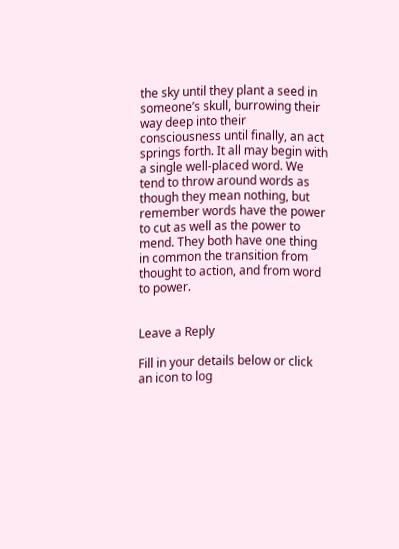the sky until they plant a seed in someone’s skull, burrowing their way deep into their consciousness until finally, an act springs forth. It all may begin with a single well-placed word. We tend to throw around words as though they mean nothing, but remember words have the power to cut as well as the power to mend. They both have one thing in common the transition from thought to action, and from word to power.


Leave a Reply

Fill in your details below or click an icon to log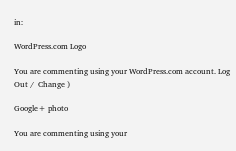in:

WordPress.com Logo

You are commenting using your WordPress.com account. Log Out /  Change )

Google+ photo

You are commenting using your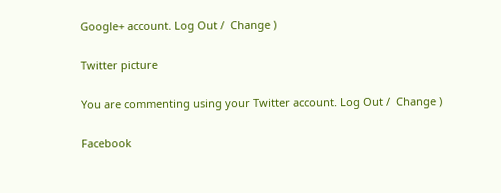Google+ account. Log Out /  Change )

Twitter picture

You are commenting using your Twitter account. Log Out /  Change )

Facebook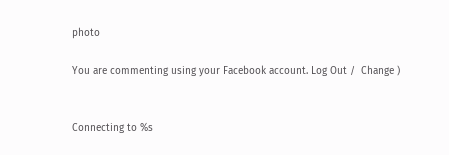photo

You are commenting using your Facebook account. Log Out /  Change )


Connecting to %s